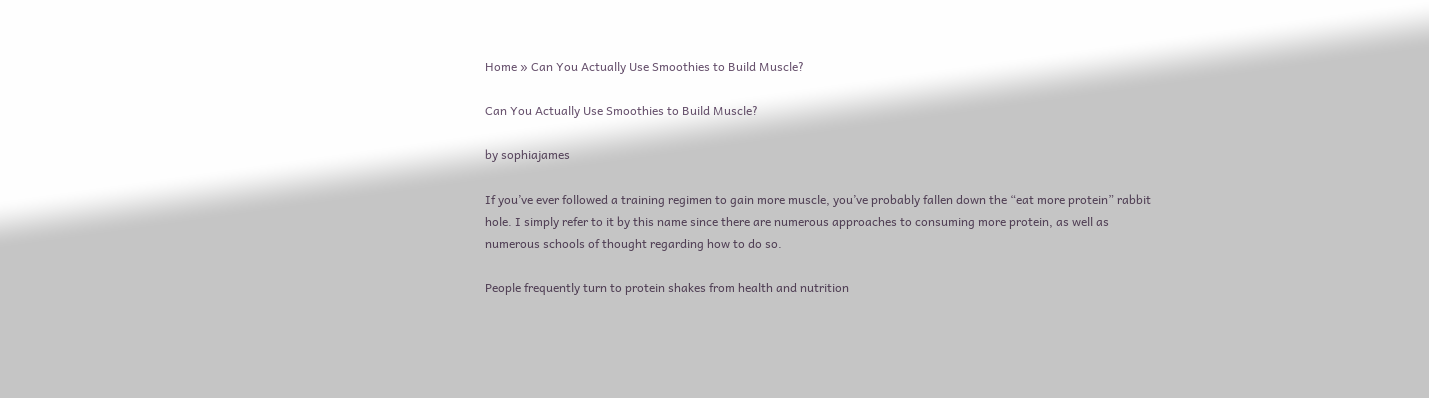Home » Can You Actually Use Smoothies to Build Muscle?

Can You Actually Use Smoothies to Build Muscle?

by sophiajames

If you’ve ever followed a training regimen to gain more muscle, you’ve probably fallen down the “eat more protein” rabbit hole. I simply refer to it by this name since there are numerous approaches to consuming more protein, as well as numerous schools of thought regarding how to do so.

People frequently turn to protein shakes from health and nutrition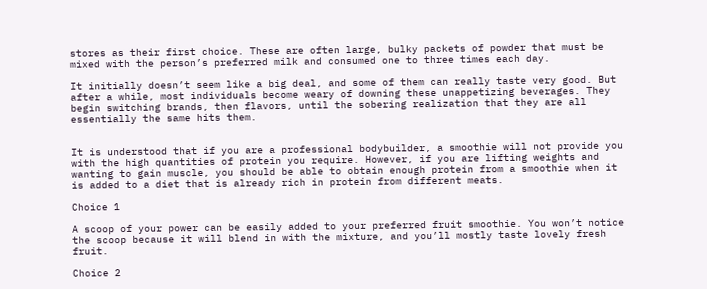stores as their first choice. These are often large, bulky packets of powder that must be mixed with the person’s preferred milk and consumed one to three times each day.

It initially doesn’t seem like a big deal, and some of them can really taste very good. But after a while, most individuals become weary of downing these unappetizing beverages. They begin switching brands, then flavors, until the sobering realization that they are all essentially the same hits them.


It is understood that if you are a professional bodybuilder, a smoothie will not provide you with the high quantities of protein you require. However, if you are lifting weights and wanting to gain muscle, you should be able to obtain enough protein from a smoothie when it is added to a diet that is already rich in protein from different meats.

Choice 1

A scoop of your power can be easily added to your preferred fruit smoothie. You won’t notice the scoop because it will blend in with the mixture, and you’ll mostly taste lovely fresh fruit.

Choice 2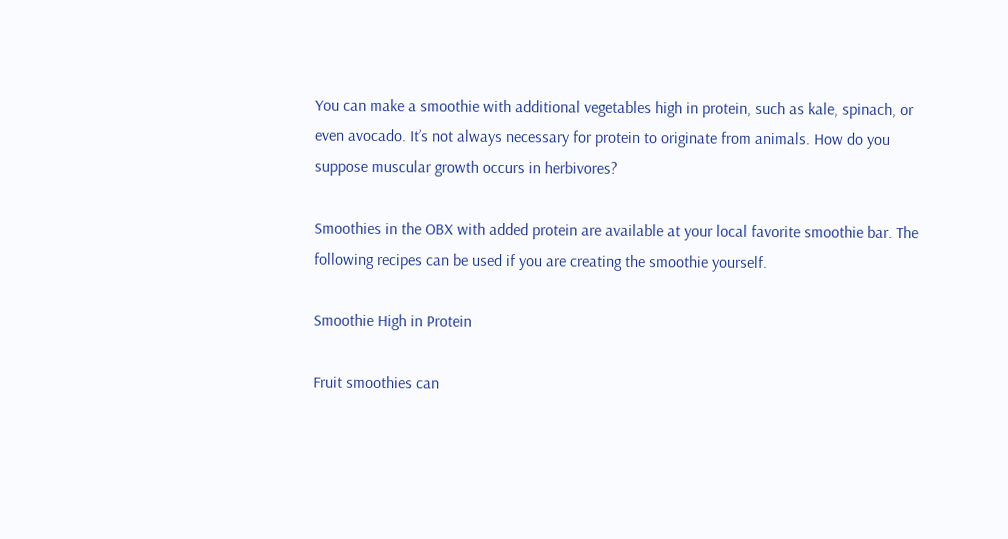You can make a smoothie with additional vegetables high in protein, such as kale, spinach, or even avocado. It’s not always necessary for protein to originate from animals. How do you suppose muscular growth occurs in herbivores?

Smoothies in the OBX with added protein are available at your local favorite smoothie bar. The following recipes can be used if you are creating the smoothie yourself.

Smoothie High in Protein

Fruit smoothies can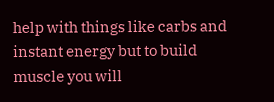help with things like carbs and instant energy but to build muscle you will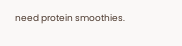need protein smoothies.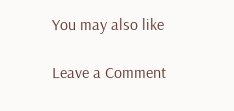You may also like

Leave a Comment